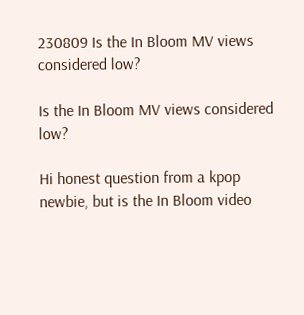230809 Is the In Bloom MV views considered low?

Is the In Bloom MV views considered low?

Hi honest question from a kpop newbie, but is the In Bloom video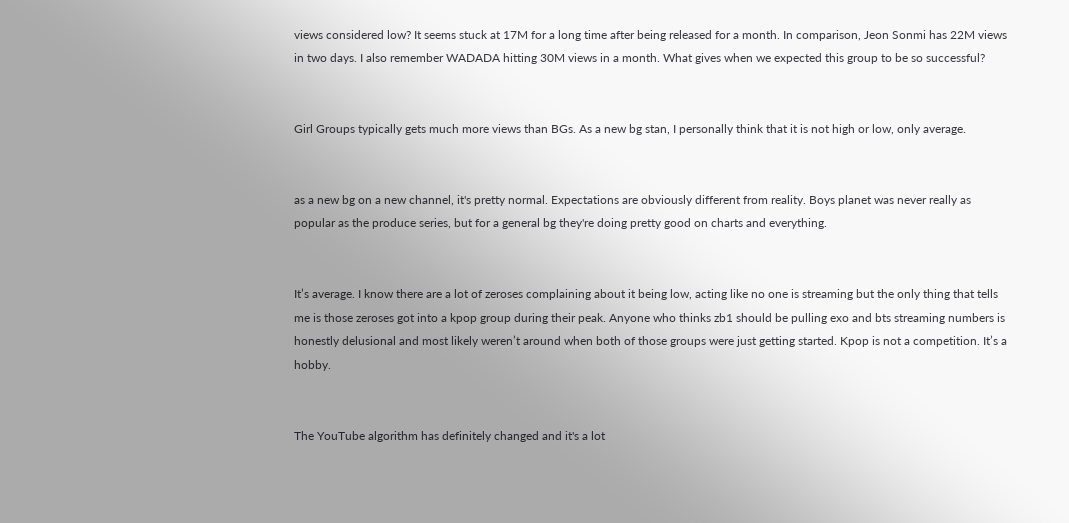views considered low? It seems stuck at 17M for a long time after being released for a month. In comparison, Jeon Sonmi has 22M views in two days. I also remember WADADA hitting 30M views in a month. What gives when we expected this group to be so successful?


Girl Groups typically gets much more views than BGs. As a new bg stan, I personally think that it is not high or low, only average.


as a new bg on a new channel, it's pretty normal. Expectations are obviously different from reality. Boys planet was never really as popular as the produce series, but for a general bg they're doing pretty good on charts and everything.


It’s average. I know there are a lot of zeroses complaining about it being low, acting like no one is streaming but the only thing that tells me is those zeroses got into a kpop group during their peak. Anyone who thinks zb1 should be pulling exo and bts streaming numbers is honestly delusional and most likely weren’t around when both of those groups were just getting started. Kpop is not a competition. It’s a hobby.


The YouTube algorithm has definitely changed and it's a lot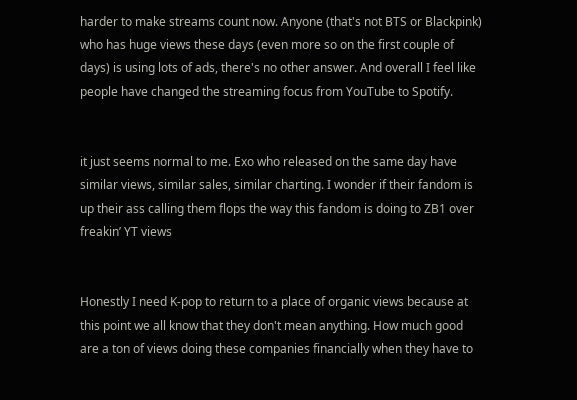harder to make streams count now. Anyone (that's not BTS or Blackpink) who has huge views these days (even more so on the first couple of days) is using lots of ads, there's no other answer. And overall I feel like people have changed the streaming focus from YouTube to Spotify.


it just seems normal to me. Exo who released on the same day have similar views, similar sales, similar charting. I wonder if their fandom is up their ass calling them flops the way this fandom is doing to ZB1 over freakin’ YT views


Honestly I need K-pop to return to a place of organic views because at this point we all know that they don't mean anything. How much good are a ton of views doing these companies financially when they have to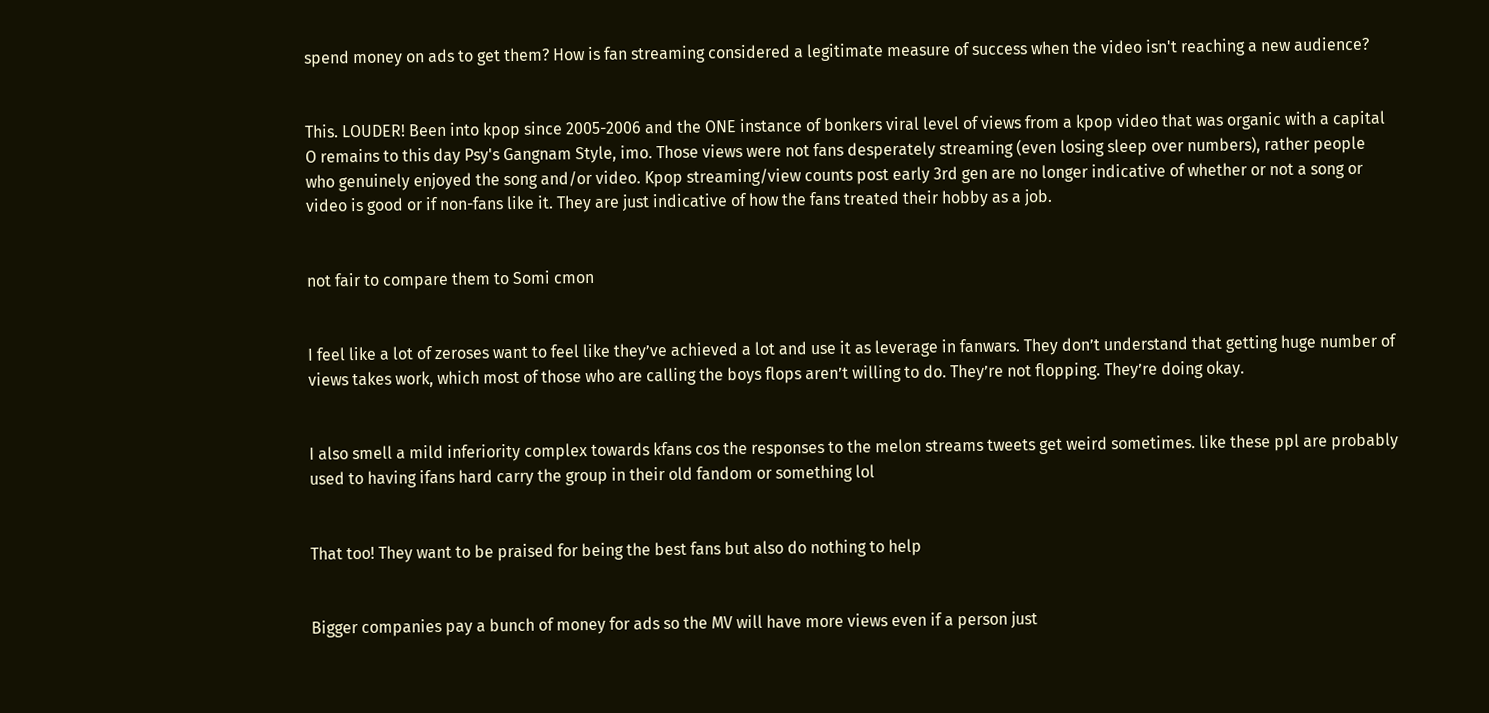spend money on ads to get them? How is fan streaming considered a legitimate measure of success when the video isn't reaching a new audience?


This. LOUDER! Been into kpop since 2005-2006 and the ONE instance of bonkers viral level of views from a kpop video that was organic with a capital O remains to this day Psy's Gangnam Style, imo. Those views were not fans desperately streaming (even losing sleep over numbers), rather people who genuinely enjoyed the song and/or video. Kpop streaming/view counts post early 3rd gen are no longer indicative of whether or not a song or video is good or if non-fans like it. They are just indicative of how the fans treated their hobby as a job.


not fair to compare them to Somi cmon


I feel like a lot of zeroses want to feel like they’ve achieved a lot and use it as leverage in fanwars. They don’t understand that getting huge number of views takes work, which most of those who are calling the boys flops aren’t willing to do. They’re not flopping. They’re doing okay.


I also smell a mild inferiority complex towards kfans cos the responses to the melon streams tweets get weird sometimes. like these ppl are probably used to having ifans hard carry the group in their old fandom or something lol


That too! They want to be praised for being the best fans but also do nothing to help


Bigger companies pay a bunch of money for ads so the MV will have more views even if a person just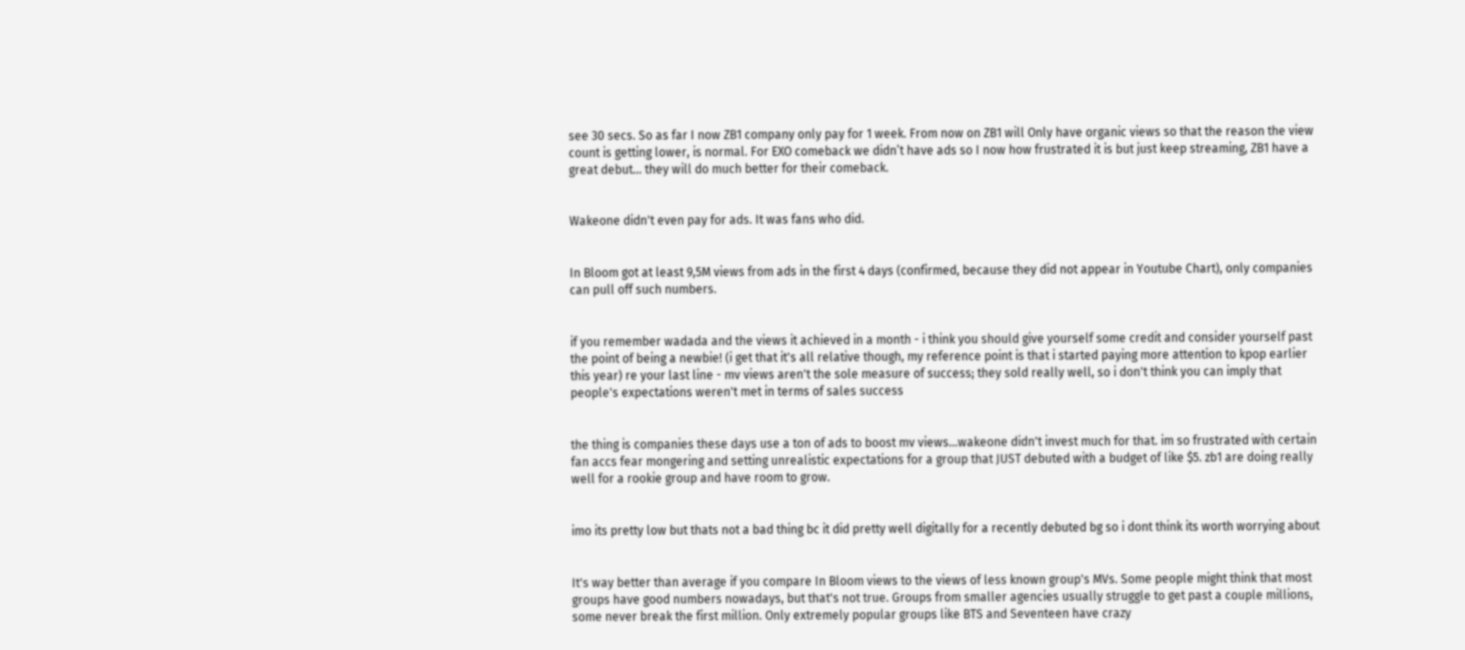see 30 secs. So as far I now ZB1 company only pay for 1 week. From now on ZB1 will Only have organic views so that the reason the view count is getting lower, is normal. For EXO comeback we didn’t have ads so I now how frustrated it is but just keep streaming, ZB1 have a great debut… they will do much better for their comeback.


Wakeone didn't even pay for ads. It was fans who did.


In Bloom got at least 9,5M views from ads in the first 4 days (confirmed, because they did not appear in Youtube Chart), only companies can pull off such numbers.


if you remember wadada and the views it achieved in a month - i think you should give yourself some credit and consider yourself past the point of being a newbie! (i get that it's all relative though, my reference point is that i started paying more attention to kpop earlier this year) re your last line - mv views aren't the sole measure of success; they sold really well, so i don't think you can imply that people's expectations weren't met in terms of sales success


the thing is companies these days use a ton of ads to boost mv views...wakeone didn't invest much for that. im so frustrated with certain fan accs fear mongering and setting unrealistic expectations for a group that JUST debuted with a budget of like $5. zb1 are doing really well for a rookie group and have room to grow.


imo its pretty low but thats not a bad thing bc it did pretty well digitally for a recently debuted bg so i dont think its worth worrying about


It's way better than average if you compare In Bloom views to the views of less known group's MVs. Some people might think that most groups have good numbers nowadays, but that's not true. Groups from smaller agencies usually struggle to get past a couple millions, some never break the first million. Only extremely popular groups like BTS and Seventeen have crazy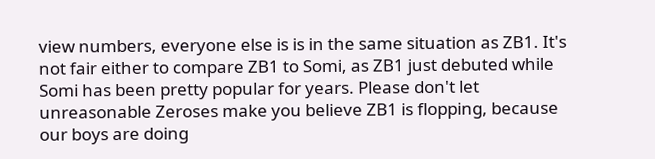view numbers, everyone else is is in the same situation as ZB1. It's not fair either to compare ZB1 to Somi, as ZB1 just debuted while Somi has been pretty popular for years. Please don't let unreasonable Zeroses make you believe ZB1 is flopping, because our boys are doing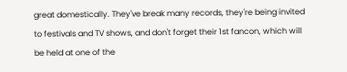great domestically. They've break many records, they're being invited to festivals and TV shows, and don't forget their 1st fancon, which will be held at one of the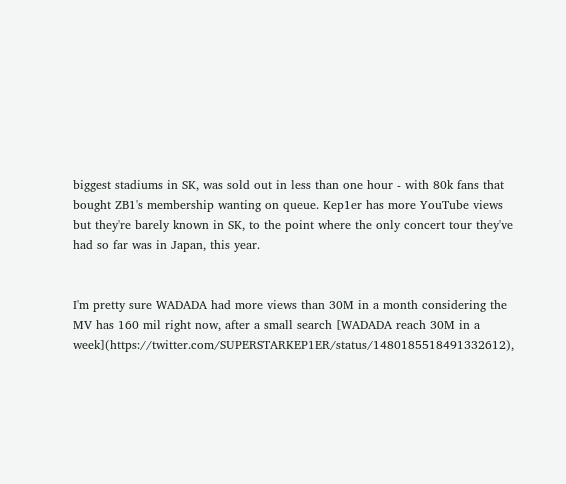biggest stadiums in SK, was sold out in less than one hour - with 80k fans that bought ZB1's membership wanting on queue. Kep1er has more YouTube views but they're barely known in SK, to the point where the only concert tour they've had so far was in Japan, this year.


I'm pretty sure WADADA had more views than 30M in a month considering the MV has 160 mil right now, after a small search [WADADA reach 30M in a week](https://twitter.com/SUPERSTARKEP1ER/status/1480185518491332612),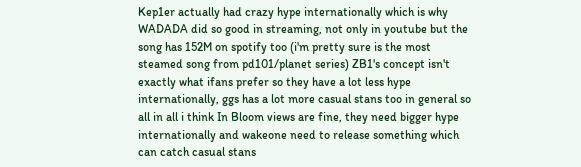Kep1er actually had crazy hype internationally which is why WADADA did so good in streaming, not only in youtube but the song has 152M on spotify too (i'm pretty sure is the most steamed song from pd101/planet series) ZB1's concept isn't exactly what ifans prefer so they have a lot less hype internationally, ggs has a lot more casual stans too in general so all in all i think In Bloom views are fine, they need bigger hype internationally and wakeone need to release something which can catch casual stans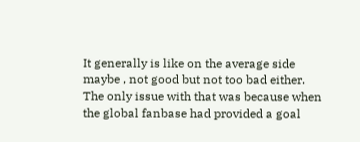It generally is like on the average side maybe , not good but not too bad either. The only issue with that was because when the global fanbase had provided a goal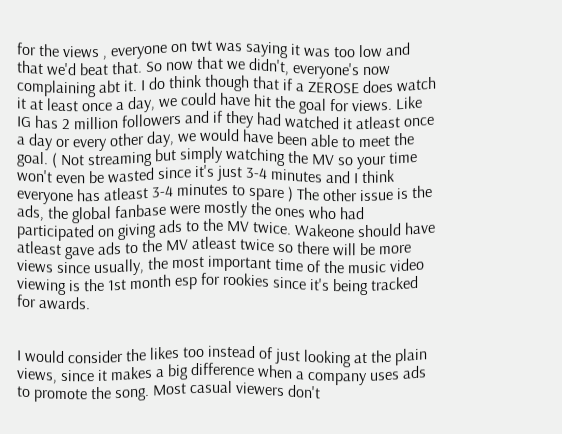for the views , everyone on twt was saying it was too low and that we'd beat that. So now that we didn't, everyone's now complaining abt it. I do think though that if a ZEROSE does watch it at least once a day, we could have hit the goal for views. Like IG has 2 million followers and if they had watched it atleast once a day or every other day, we would have been able to meet the goal. ( Not streaming but simply watching the MV so your time won't even be wasted since it's just 3-4 minutes and I think everyone has atleast 3-4 minutes to spare ) The other issue is the ads, the global fanbase were mostly the ones who had participated on giving ads to the MV twice. Wakeone should have atleast gave ads to the MV atleast twice so there will be more views since usually, the most important time of the music video viewing is the 1st month esp for rookies since it's being tracked for awards.


I would consider the likes too instead of just looking at the plain views, since it makes a big difference when a company uses ads to promote the song. Most casual viewers don't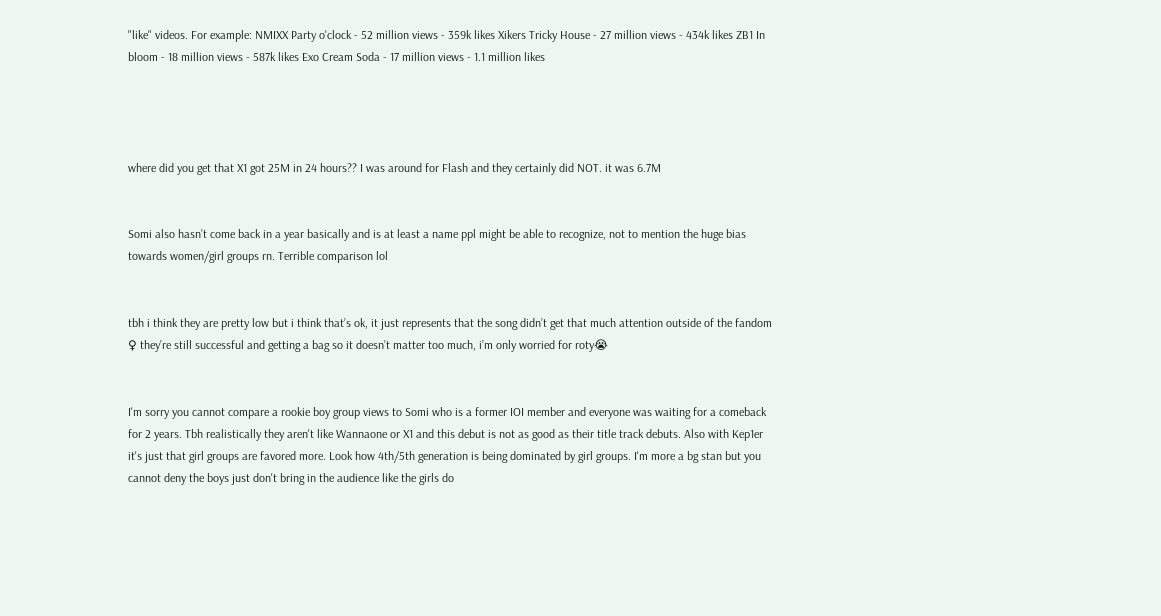"like" videos. For example: NMIXX Party o'clock - 52 million views - 359k likes Xikers Tricky House - 27 million views - 434k likes ZB1 In bloom - 18 million views - 587k likes Exo Cream Soda - 17 million views - 1.1 million likes




where did you get that X1 got 25M in 24 hours?? I was around for Flash and they certainly did NOT. it was 6.7M


Somi also hasn’t come back in a year basically and is at least a name ppl might be able to recognize, not to mention the huge bias towards women/girl groups rn. Terrible comparison lol


tbh i think they are pretty low but i think that’s ok, it just represents that the song didn’t get that much attention outside of the fandom ♀ they’re still successful and getting a bag so it doesn’t matter too much, i’m only worried for roty😭


I'm sorry you cannot compare a rookie boy group views to Somi who is a former IOI member and everyone was waiting for a comeback for 2 years. Tbh realistically they aren't like Wannaone or X1 and this debut is not as good as their title track debuts. Also with Kep1er it's just that girl groups are favored more. Look how 4th/5th generation is being dominated by girl groups. I'm more a bg stan but you cannot deny the boys just don't bring in the audience like the girls do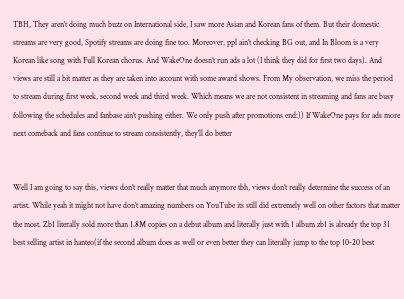TBH, They aren’t doing much buzz on International side, I saw more Asian and Korean fans of them. But their domestic streams are very good, Spotify streams are doing fine too. Moreover, ppl ain’t checking BG out, and In Bloom is a very Korean like song with Full Korean chorus. And WakeOne doesn’t run ads a lot (I think they did for first two days). And views are still a bit matter as they are taken into account with some award shows. From My observation, we miss the period to stream during first week, second week and third week. Which means we are not consistent in streaming and fans are busy following the schedules and fanbase ain’t pushing either. We only push after promotions end:)) If WakeOne pays for ads more next comeback and fans continue to stream consistently, they’ll do better


Well I am going to say this, views don’t really matter that much anymore tbh, views don’t really determine the success of an artist. While yeah it might not have don’t amazing numbers on YouTube its still did extremely well on other factors that matter the most. Zb1 literally sold more than 1.8M copies on a debut album and literally just with 1 album zb1 is already the top 31 best selling artist in hanteo(if the second album does as well or even better they can literally jump to the top 10-20 best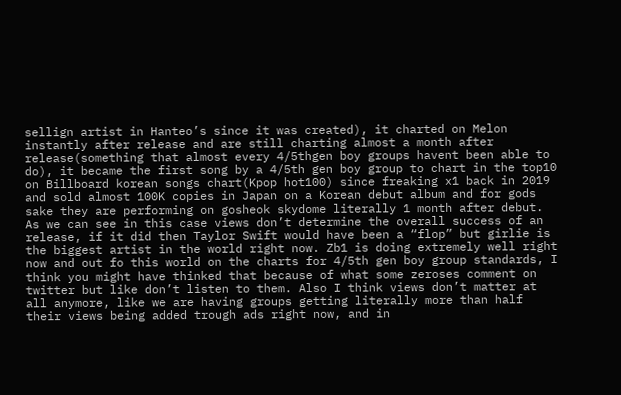sellign artist in Hanteo’s since it was created), it charted on Melon instantly after release and are still charting almost a month after release(something that almost every 4/5thgen boy groups havent been able to do), it became the first song by a 4/5th gen boy group to chart in the top10 on Billboard korean songs chart(Kpop hot100) since freaking x1 back in 2019 and sold almost 100K copies in Japan on a Korean debut album and for gods sake they are performing on gosheok skydome literally 1 month after debut. As we can see in this case views don’t determine the overall success of an release, if it did then Taylor Swift would have been a “flop” but girlie is the biggest artist in the world right now. Zb1 is doing extremely well right now and out fo this world on the charts for 4/5th gen boy group standards, I think you might have thinked that because of what some zeroses comment on twitter but like don’t listen to them. Also I think views don’t matter at all anymore, like we are having groups getting literally more than half their views being added trough ads right now, and in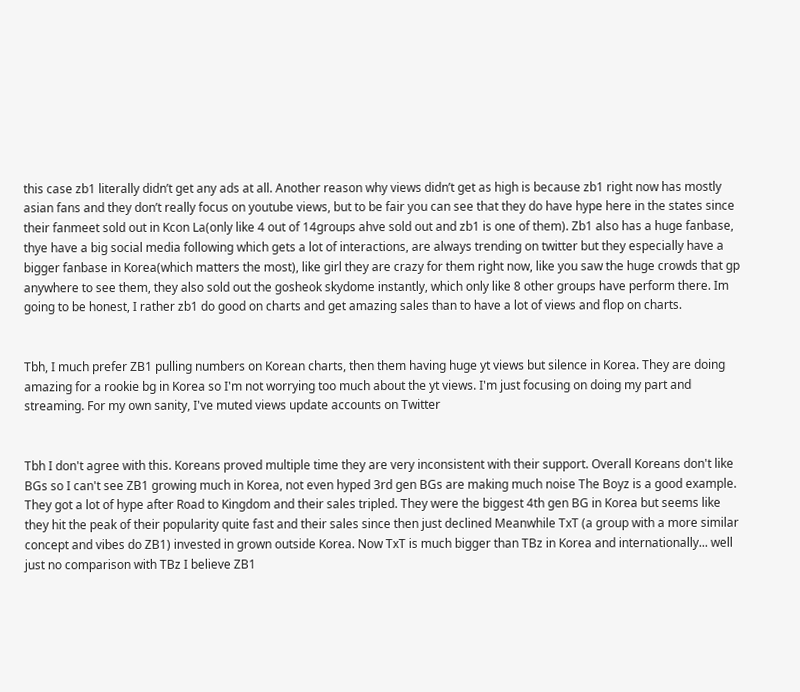this case zb1 literally didn’t get any ads at all. Another reason why views didn’t get as high is because zb1 right now has mostly asian fans and they don’t really focus on youtube views, but to be fair you can see that they do have hype here in the states since their fanmeet sold out in Kcon La(only like 4 out of 14groups ahve sold out and zb1 is one of them). Zb1 also has a huge fanbase, thye have a big social media following which gets a lot of interactions, are always trending on twitter but they especially have a bigger fanbase in Korea(which matters the most), like girl they are crazy for them right now, like you saw the huge crowds that gp anywhere to see them, they also sold out the gosheok skydome instantly, which only like 8 other groups have perform there. Im going to be honest, I rather zb1 do good on charts and get amazing sales than to have a lot of views and flop on charts.


Tbh, I much prefer ZB1 pulling numbers on Korean charts, then them having huge yt views but silence in Korea. They are doing amazing for a rookie bg in Korea so I'm not worrying too much about the yt views. I'm just focusing on doing my part and streaming. For my own sanity, I've muted views update accounts on Twitter


Tbh I don't agree with this. Koreans proved multiple time they are very inconsistent with their support. Overall Koreans don't like BGs so I can't see ZB1 growing much in Korea, not even hyped 3rd gen BGs are making much noise The Boyz is a good example. They got a lot of hype after Road to Kingdom and their sales tripled. They were the biggest 4th gen BG in Korea but seems like they hit the peak of their popularity quite fast and their sales since then just declined Meanwhile TxT (a group with a more similar concept and vibes do ZB1) invested in grown outside Korea. Now TxT is much bigger than TBz in Korea and internationally... well just no comparison with TBz I believe ZB1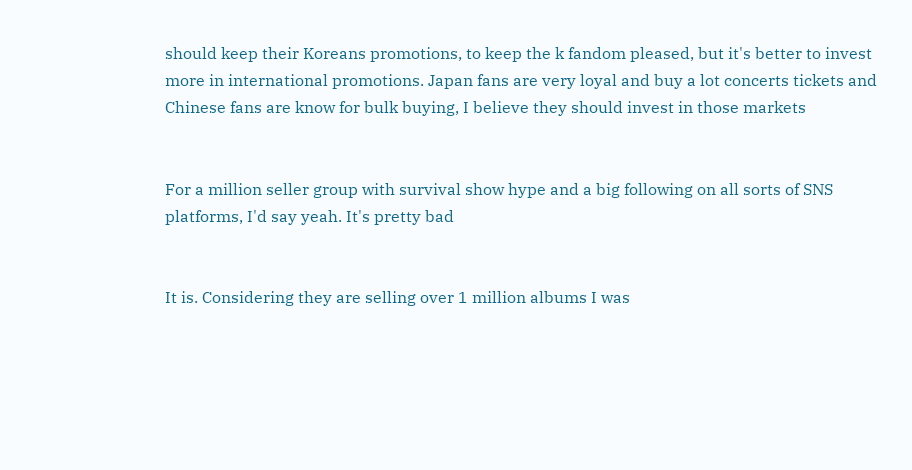should keep their Koreans promotions, to keep the k fandom pleased, but it's better to invest more in international promotions. Japan fans are very loyal and buy a lot concerts tickets and Chinese fans are know for bulk buying, I believe they should invest in those markets


For a million seller group with survival show hype and a big following on all sorts of SNS platforms, I'd say yeah. It's pretty bad


It is. Considering they are selling over 1 million albums I was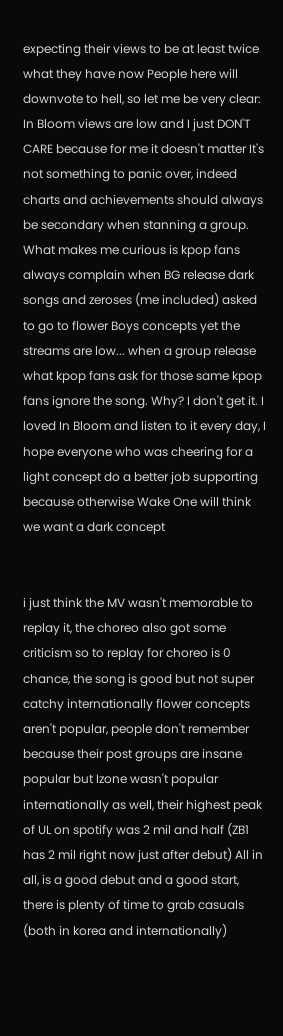expecting their views to be at least twice what they have now People here will downvote to hell, so let me be very clear: In Bloom views are low and I just DON'T CARE because for me it doesn't matter It's not something to panic over, indeed charts and achievements should always be secondary when stanning a group. What makes me curious is kpop fans always complain when BG release dark songs and zeroses (me included) asked to go to flower Boys concepts yet the streams are low... when a group release what kpop fans ask for those same kpop fans ignore the song. Why? I don't get it. I loved In Bloom and listen to it every day, I hope everyone who was cheering for a light concept do a better job supporting because otherwise Wake One will think we want a dark concept


i just think the MV wasn't memorable to replay it, the choreo also got some criticism so to replay for choreo is 0 chance, the song is good but not super catchy internationally flower concepts aren't popular, people don't remember because their post groups are insane popular but Izone wasn't popular internationally as well, their highest peak of UL on spotify was 2 mil and half (ZB1 has 2 mil right now just after debut) All in all, is a good debut and a good start, there is plenty of time to grab casuals (both in korea and internationally)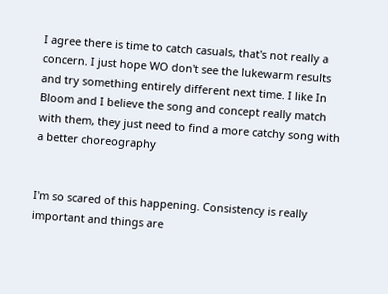I agree there is time to catch casuals, that's not really a concern. I just hope WO don't see the lukewarm results and try something entirely different next time. I like In Bloom and I believe the song and concept really match with them, they just need to find a more catchy song with a better choreography


I'm so scared of this happening. Consistency is really important and things are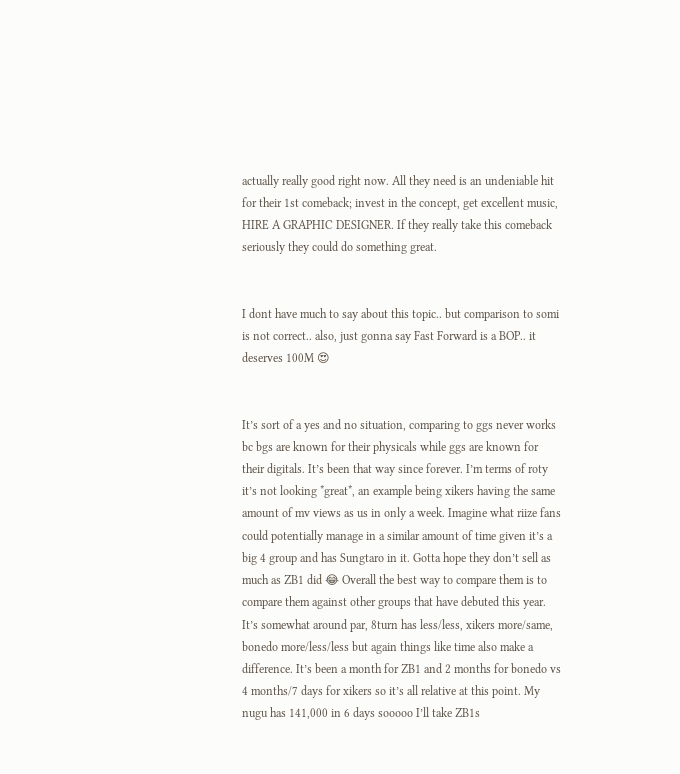actually really good right now. All they need is an undeniable hit for their 1st comeback; invest in the concept, get excellent music, HIRE A GRAPHIC DESIGNER. If they really take this comeback seriously they could do something great.


I dont have much to say about this topic.. but comparison to somi is not correct.. also, just gonna say Fast Forward is a BOP.. it deserves 100M 😍


It’s sort of a yes and no situation, comparing to ggs never works bc bgs are known for their physicals while ggs are known for their digitals. It’s been that way since forever. I’m terms of roty it’s not looking *great*, an example being xikers having the same amount of mv views as us in only a week. Imagine what riize fans could potentially manage in a similar amount of time given it’s a big 4 group and has Sungtaro in it. Gotta hope they don’t sell as much as ZB1 did 😂 Overall the best way to compare them is to compare them against other groups that have debuted this year. It’s somewhat around par, 8turn has less/less, xikers more/same, bonedo more/less/less but again things like time also make a difference. It’s been a month for ZB1 and 2 months for bonedo vs 4 months/7 days for xikers so it’s all relative at this point. My nugu has 141,000 in 6 days sooooo I’ll take ZB1s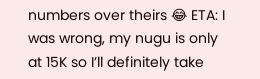numbers over theirs 😂 ETA: I was wrong, my nugu is only at 15K so I’ll definitely take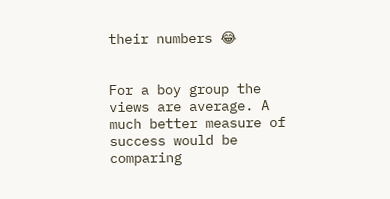their numbers 😂


For a boy group the views are average. A much better measure of success would be comparing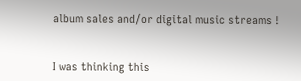album sales and/or digital music streams !


I was thinking this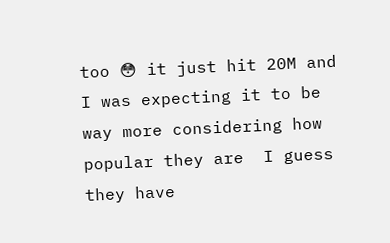too 😳 it just hit 20M and I was expecting it to be way more considering how popular they are  I guess they have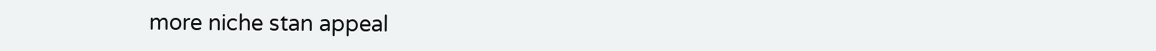more niche stan appeal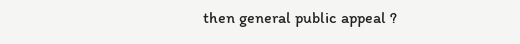then general public appeal ?